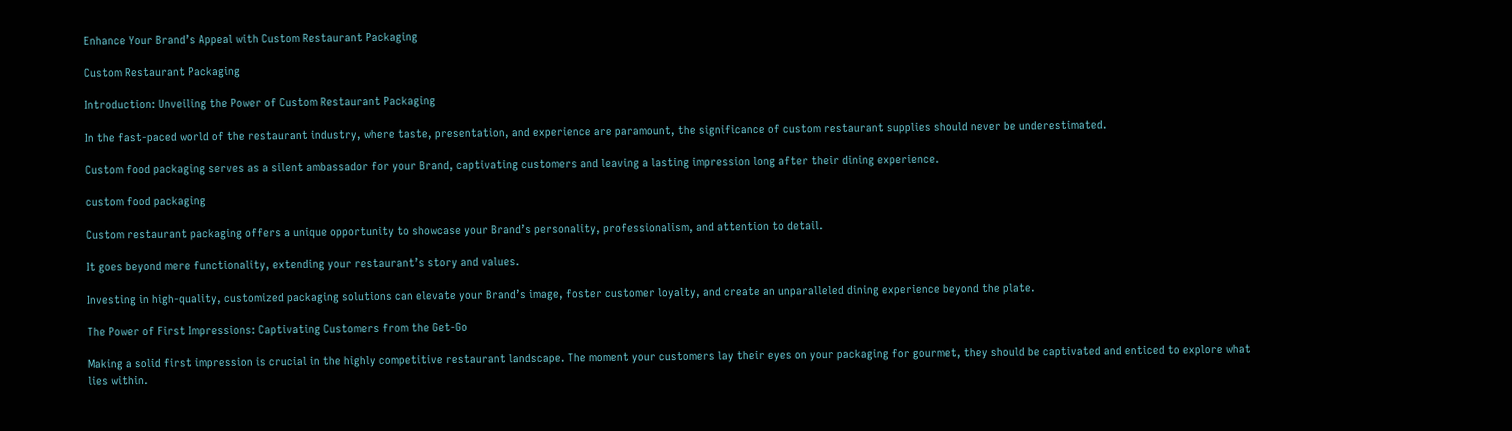Enhance Your Brand’s Appeal with Custom Restaurant Packaging

Custom Restaurant Packaging

Introduction: Unveiling the Power of Custom Restaurant Packaging

In the fast-paced world of the restaurant industry, where taste, presentation, and experience are paramount, the significance of custom restaurant supplies should never be underestimated.

Custom food packaging serves as a silent ambassador for your Brand, captivating customers and leaving a lasting impression long after their dining experience.

custom food packaging

Custom restaurant packaging offers a unique opportunity to showcase your Brand’s personality, professionalism, and attention to detail.

It goes beyond mere functionality, extending your restaurant’s story and values.

Investing in high-quality, customized packaging solutions can elevate your Brand’s image, foster customer loyalty, and create an unparalleled dining experience beyond the plate.

The Power of First Impressions: Captivating Customers from the Get-Go

Making a solid first impression is crucial in the highly competitive restaurant landscape. The moment your customers lay their eyes on your packaging for gourmet, they should be captivated and enticed to explore what lies within.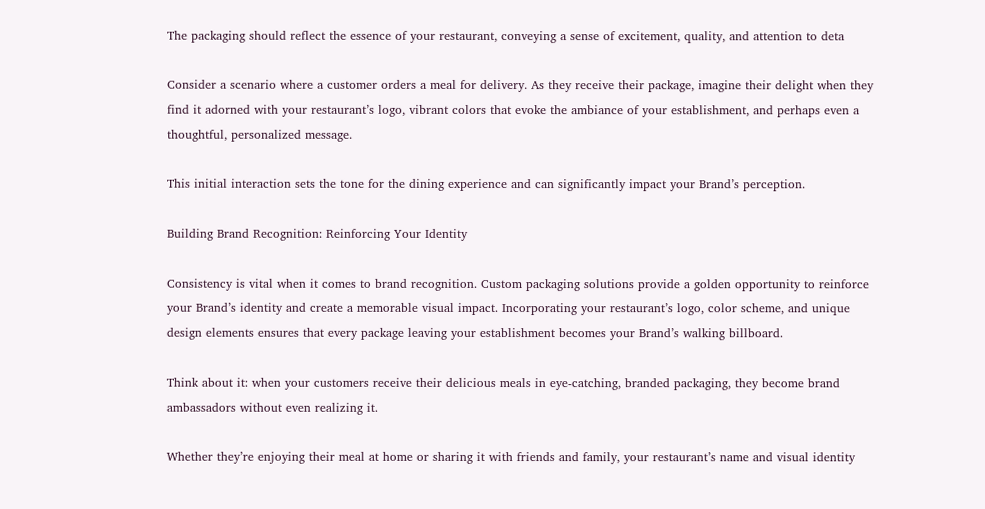The packaging should reflect the essence of your restaurant, conveying a sense of excitement, quality, and attention to deta

Consider a scenario where a customer orders a meal for delivery. As they receive their package, imagine their delight when they find it adorned with your restaurant’s logo, vibrant colors that evoke the ambiance of your establishment, and perhaps even a thoughtful, personalized message.

This initial interaction sets the tone for the dining experience and can significantly impact your Brand’s perception.

Building Brand Recognition: Reinforcing Your Identity

Consistency is vital when it comes to brand recognition. Custom packaging solutions provide a golden opportunity to reinforce your Brand’s identity and create a memorable visual impact. Incorporating your restaurant’s logo, color scheme, and unique design elements ensures that every package leaving your establishment becomes your Brand’s walking billboard.

Think about it: when your customers receive their delicious meals in eye-catching, branded packaging, they become brand ambassadors without even realizing it.

Whether they’re enjoying their meal at home or sharing it with friends and family, your restaurant’s name and visual identity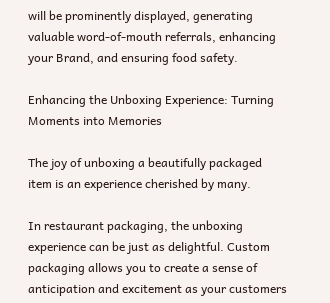will be prominently displayed, generating valuable word-of-mouth referrals, enhancing your Brand, and ensuring food safety.

Enhancing the Unboxing Experience: Turning Moments into Memories

The joy of unboxing a beautifully packaged item is an experience cherished by many.

In restaurant packaging, the unboxing experience can be just as delightful. Custom packaging allows you to create a sense of anticipation and excitement as your customers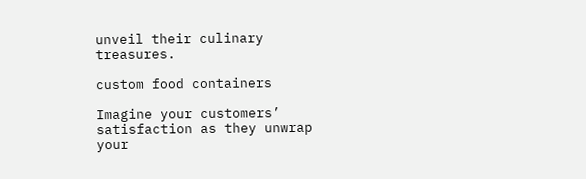unveil their culinary treasures.

custom food containers

Imagine your customers’ satisfaction as they unwrap your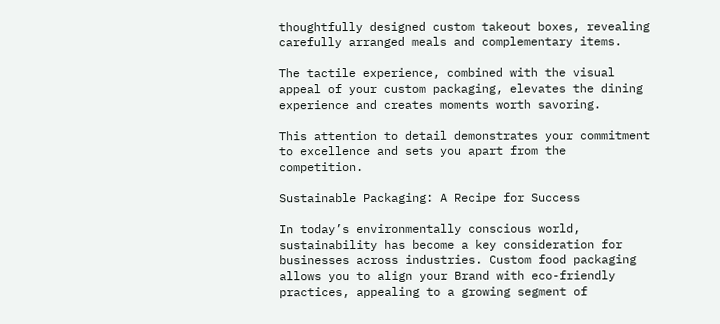thoughtfully designed custom takeout boxes, revealing carefully arranged meals and complementary items.

The tactile experience, combined with the visual appeal of your custom packaging, elevates the dining experience and creates moments worth savoring.

This attention to detail demonstrates your commitment to excellence and sets you apart from the competition.

Sustainable Packaging: A Recipe for Success

In today’s environmentally conscious world, sustainability has become a key consideration for businesses across industries. Custom food packaging allows you to align your Brand with eco-friendly practices, appealing to a growing segment of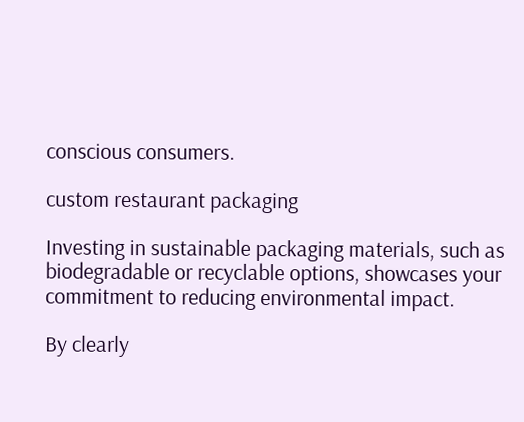conscious consumers.

custom restaurant packaging

Investing in sustainable packaging materials, such as biodegradable or recyclable options, showcases your commitment to reducing environmental impact.

By clearly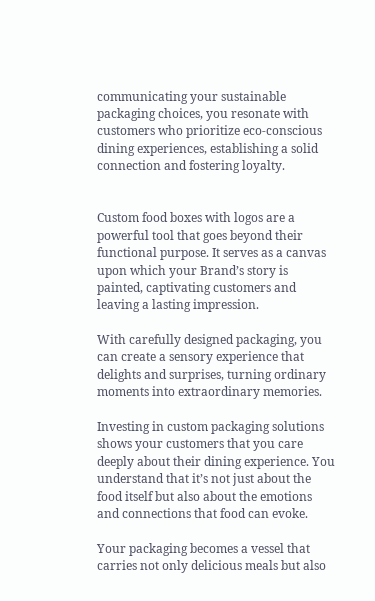communicating your sustainable packaging choices, you resonate with customers who prioritize eco-conscious dining experiences, establishing a solid connection and fostering loyalty.


Custom food boxes with logos are a powerful tool that goes beyond their functional purpose. It serves as a canvas upon which your Brand’s story is painted, captivating customers and leaving a lasting impression.

With carefully designed packaging, you can create a sensory experience that delights and surprises, turning ordinary moments into extraordinary memories.

Investing in custom packaging solutions shows your customers that you care deeply about their dining experience. You understand that it’s not just about the food itself but also about the emotions and connections that food can evoke.

Your packaging becomes a vessel that carries not only delicious meals but also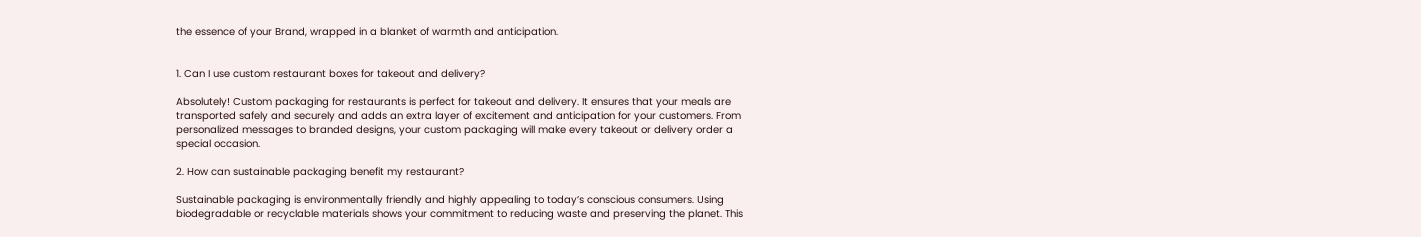the essence of your Brand, wrapped in a blanket of warmth and anticipation.


1. Can I use custom restaurant boxes for takeout and delivery?

Absolutely! Custom packaging for restaurants is perfect for takeout and delivery. It ensures that your meals are transported safely and securely and adds an extra layer of excitement and anticipation for your customers. From personalized messages to branded designs, your custom packaging will make every takeout or delivery order a special occasion.

2. How can sustainable packaging benefit my restaurant?

Sustainable packaging is environmentally friendly and highly appealing to today’s conscious consumers. Using biodegradable or recyclable materials shows your commitment to reducing waste and preserving the planet. This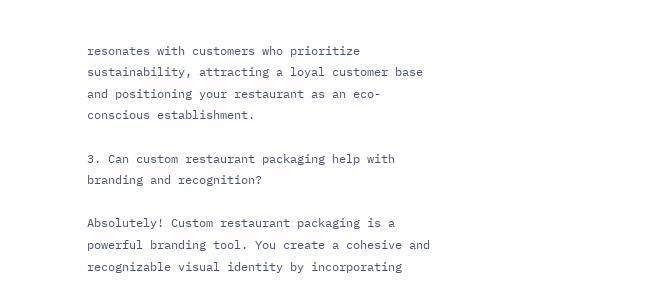resonates with customers who prioritize sustainability, attracting a loyal customer base and positioning your restaurant as an eco-conscious establishment.

3. Can custom restaurant packaging help with branding and recognition?

Absolutely! Custom restaurant packaging is a powerful branding tool. You create a cohesive and recognizable visual identity by incorporating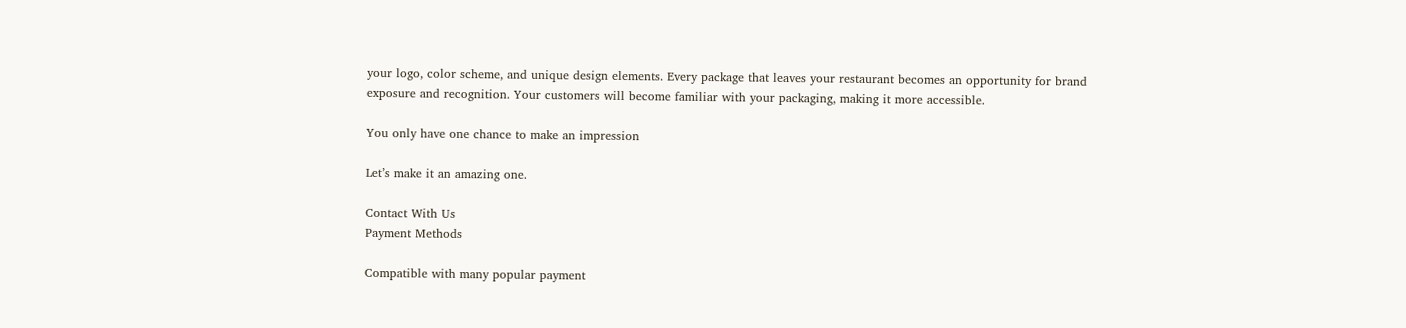your logo, color scheme, and unique design elements. Every package that leaves your restaurant becomes an opportunity for brand exposure and recognition. Your customers will become familiar with your packaging, making it more accessible.

You only have one chance to make an impression

Let’s make it an amazing one.

Contact With Us
Payment Methods

Compatible with many popular payment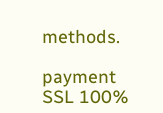methods.

payment SSL 100%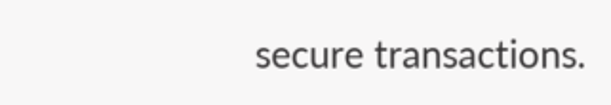secure transactions.